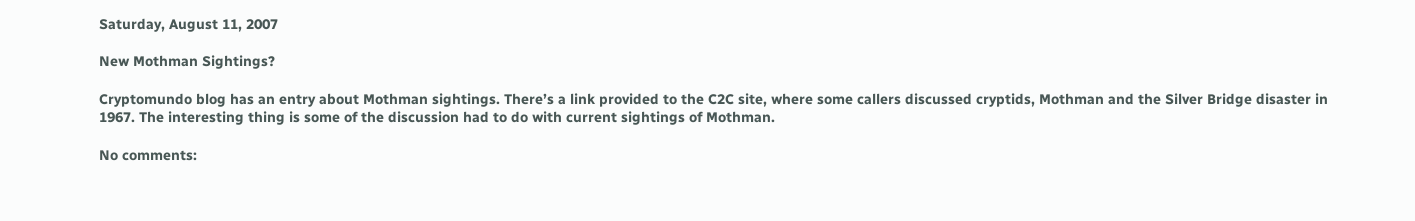Saturday, August 11, 2007

New Mothman Sightings?

Cryptomundo blog has an entry about Mothman sightings. There’s a link provided to the C2C site, where some callers discussed cryptids, Mothman and the Silver Bridge disaster in 1967. The interesting thing is some of the discussion had to do with current sightings of Mothman.

No comments: